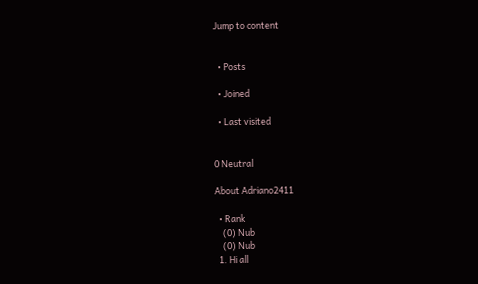Jump to content


  • Posts

  • Joined

  • Last visited


0 Neutral

About Adriano2411

  • Rank
    (0) Nub
    (0) Nub
  1. Hi all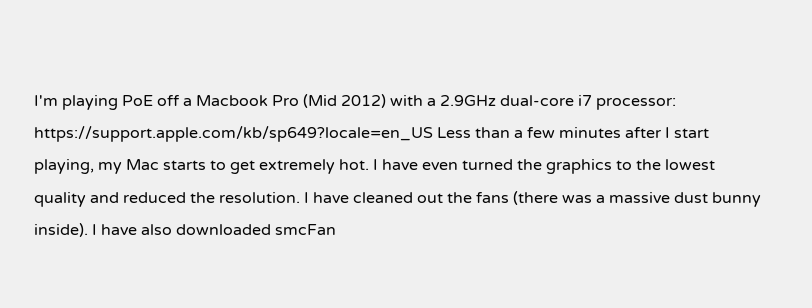I'm playing PoE off a Macbook Pro (Mid 2012) with a 2.9GHz dual-core i7 processor: https://support.apple.com/kb/sp649?locale=en_US Less than a few minutes after I start playing, my Mac starts to get extremely hot. I have even turned the graphics to the lowest quality and reduced the resolution. I have cleaned out the fans (there was a massive dust bunny inside). I have also downloaded smcFan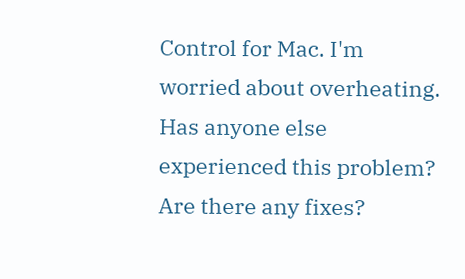Control for Mac. I'm worried about overheating. Has anyone else experienced this problem? Are there any fixes?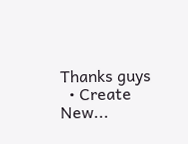Thanks guys
  • Create New...